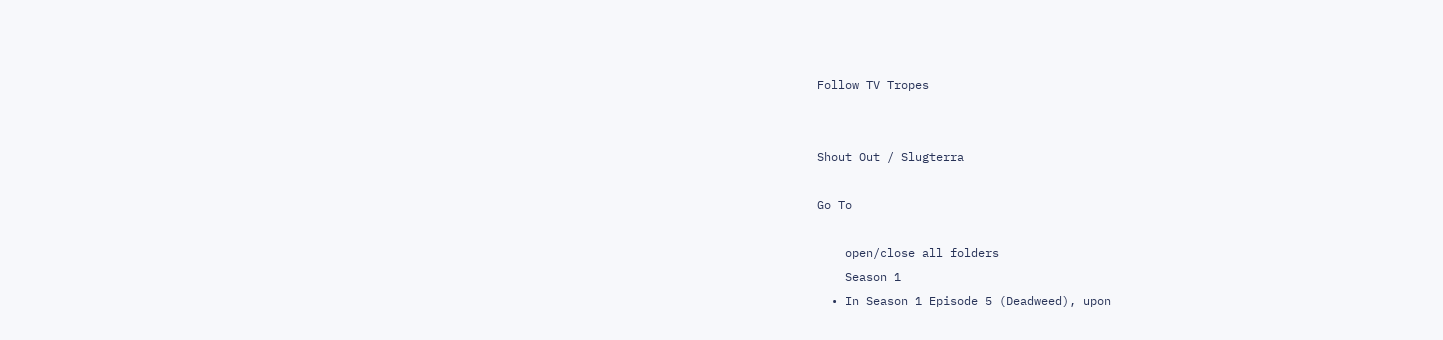Follow TV Tropes


Shout Out / Slugterra

Go To

    open/close all folders
    Season 1
  • In Season 1 Episode 5 (Deadweed), upon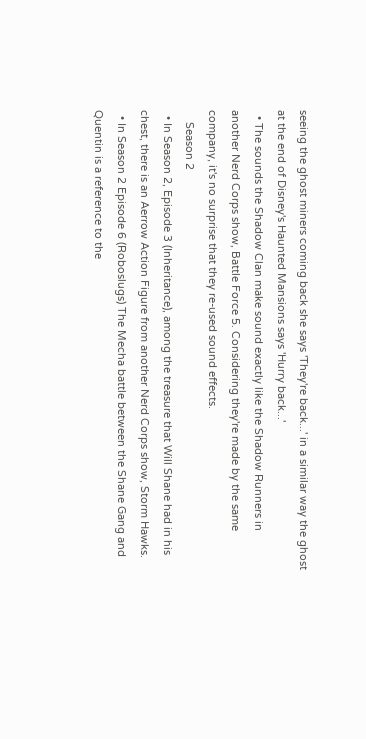seeing the ghost miners coming back she says 'They're back...' in a similar way the ghost at the end of Disney's Haunted Mansions says 'Hurry back...'
  • The sounds the Shadow Clan make sound exactly like the Shadow Runners in another Nerd Corps show, Battle Force 5. Considering they're made by the same company, it's no surprise that they re-used sound effects.
    Season 2
  • In Season 2, Episode 3 (Inheritance), among the treasure that Will Shane had in his chest, there is an Aerrow Action Figure from another Nerd Corps show, Storm Hawks.
  • In Season 2 Episode 6 (Roboslugs) The Mecha battle between the Shane Gang and Quentin is a reference to the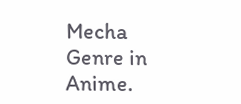Mecha Genre in Anime.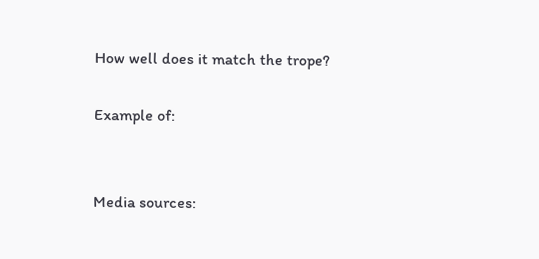How well does it match the trope?

Example of:


Media sources: